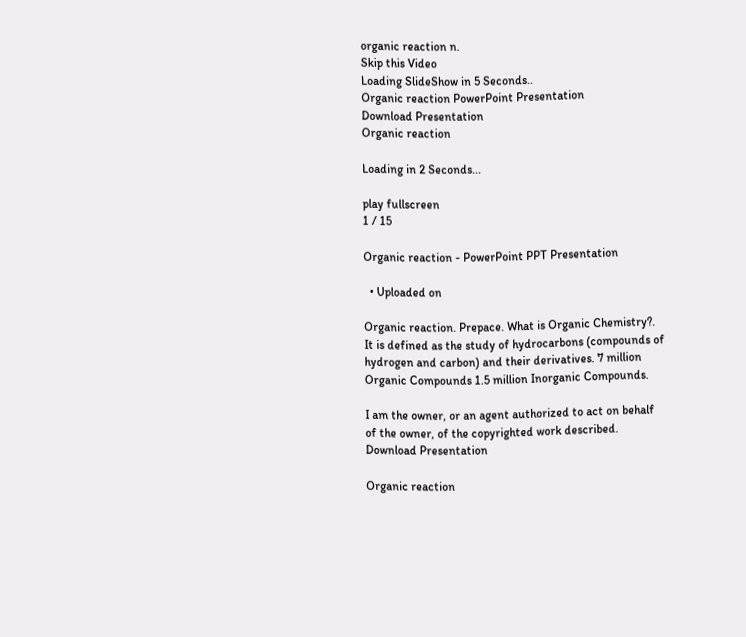organic reaction n.
Skip this Video
Loading SlideShow in 5 Seconds..
Organic reaction PowerPoint Presentation
Download Presentation
Organic reaction

Loading in 2 Seconds...

play fullscreen
1 / 15

Organic reaction - PowerPoint PPT Presentation

  • Uploaded on

Organic reaction. Prepace. What is Organic Chemistry?. It is defined as the study of hydrocarbons (compounds of hydrogen and carbon) and their derivatives. 7 million Organic Compounds 1.5 million Inorganic Compounds.

I am the owner, or an agent authorized to act on behalf of the owner, of the copyrighted work described.
Download Presentation

Organic reaction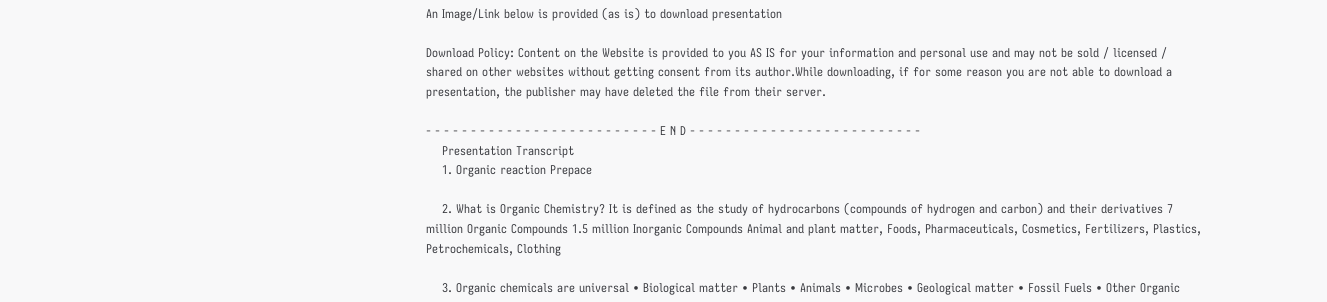An Image/Link below is provided (as is) to download presentation

Download Policy: Content on the Website is provided to you AS IS for your information and personal use and may not be sold / licensed / shared on other websites without getting consent from its author.While downloading, if for some reason you are not able to download a presentation, the publisher may have deleted the file from their server.

- - - - - - - - - - - - - - - - - - - - - - - - - - E N D - - - - - - - - - - - - - - - - - - - - - - - - - -
    Presentation Transcript
    1. Organic reaction Prepace

    2. What is Organic Chemistry? It is defined as the study of hydrocarbons (compounds of hydrogen and carbon) and their derivatives 7 million Organic Compounds 1.5 million Inorganic Compounds Animal and plant matter, Foods, Pharmaceuticals, Cosmetics, Fertilizers, Plastics, Petrochemicals, Clothing

    3. Organic chemicals are universal • Biological matter • Plants • Animals • Microbes • Geological matter • Fossil Fuels • Other Organic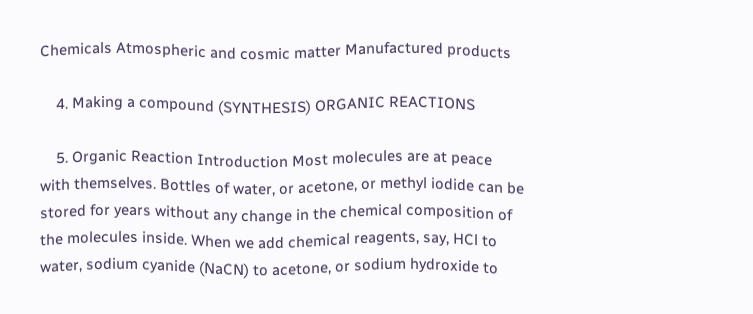Chemicals Atmospheric and cosmic matter Manufactured products

    4. Making a compound (SYNTHESIS) ORGANIC REACTIONS

    5. Organic Reaction Introduction Most molecules are at peace with themselves. Bottles of water, or acetone, or methyl iodide can be stored for years without any change in the chemical composition of the molecules inside. When we add chemical reagents, say, HCl to water, sodium cyanide (NaCN) to acetone, or sodium hydroxide to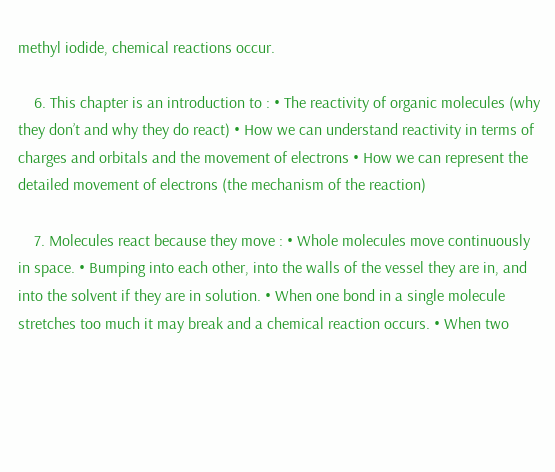methyl iodide, chemical reactions occur.

    6. This chapter is an introduction to : • The reactivity of organic molecules (why they don’t and why they do react) • How we can understand reactivity in terms of charges and orbitals and the movement of electrons • How we can represent the detailed movement of electrons (the mechanism of the reaction)

    7. Molecules react because they move : • Whole molecules move continuously in space. • Bumping into each other, into the walls of the vessel they are in, and into the solvent if they are in solution. • When one bond in a single molecule stretches too much it may break and a chemical reaction occurs. • When two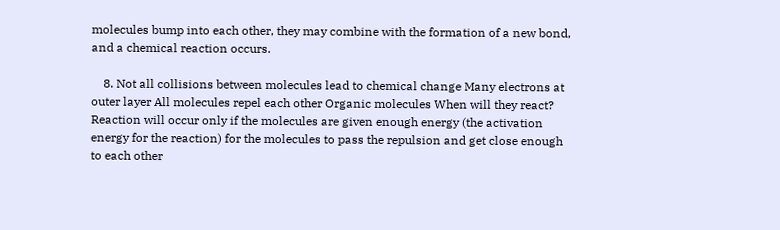molecules bump into each other, they may combine with the formation of a new bond, and a chemical reaction occurs.

    8. Not all collisions between molecules lead to chemical change Many electrons at outer layer All molecules repel each other Organic molecules When will they react? Reaction will occur only if the molecules are given enough energy (the activation energy for the reaction) for the molecules to pass the repulsion and get close enough to each other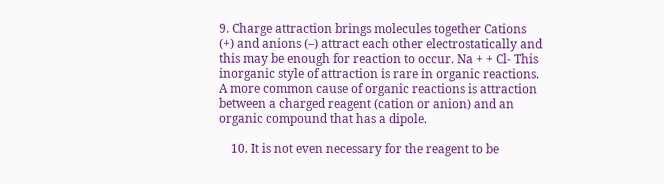9. Charge attraction brings molecules together Cations (+) and anions (–) attract each other electrostatically and this may be enough for reaction to occur. Na + + Cl- This inorganic style of attraction is rare in organic reactions. A more common cause of organic reactions is attraction between a charged reagent (cation or anion) and an organic compound that has a dipole.

    10. It is not even necessary for the reagent to be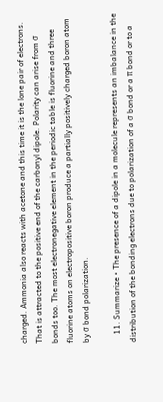charged. Ammonia also reacts with acetone and this time it is the lone pair of electrons. That is attracted to the positive end of the carbonyl dipole. Polarity can arise from σ bonds too. The most electronegative element in the periodic table is fluorine and three fluorine atoms on electropositive boron produce a partially positively charged boron atom by σ bond polarization.

    11. Summarize • The presence of a dipole in a molecule represents an imbalance in the distribution of the bonding electrons due to polarization of a σ bond or a π bond or to a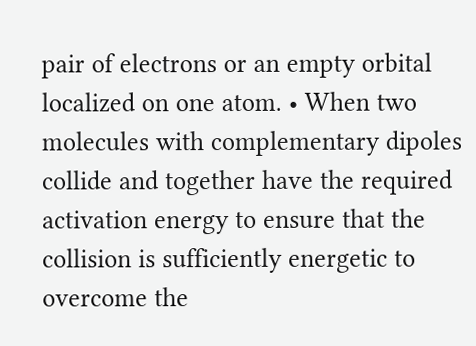pair of electrons or an empty orbital localized on one atom. • When two molecules with complementary dipoles collide and together have the required activation energy to ensure that the collision is sufficiently energetic to overcome the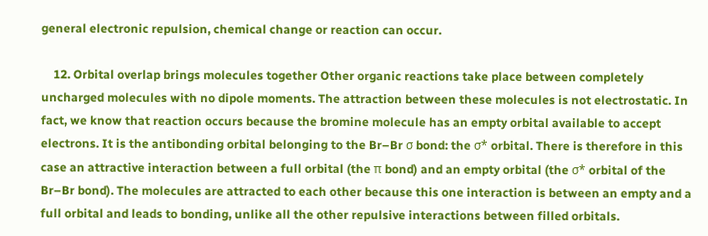general electronic repulsion, chemical change or reaction can occur.

    12. Orbital overlap brings molecules together Other organic reactions take place between completely uncharged molecules with no dipole moments. The attraction between these molecules is not electrostatic. In fact, we know that reaction occurs because the bromine molecule has an empty orbital available to accept electrons. It is the antibonding orbital belonging to the Br–Br σ bond: the σ* orbital. There is therefore in this case an attractive interaction between a full orbital (the π bond) and an empty orbital (the σ* orbital of the Br–Br bond). The molecules are attracted to each other because this one interaction is between an empty and a full orbital and leads to bonding, unlike all the other repulsive interactions between filled orbitals.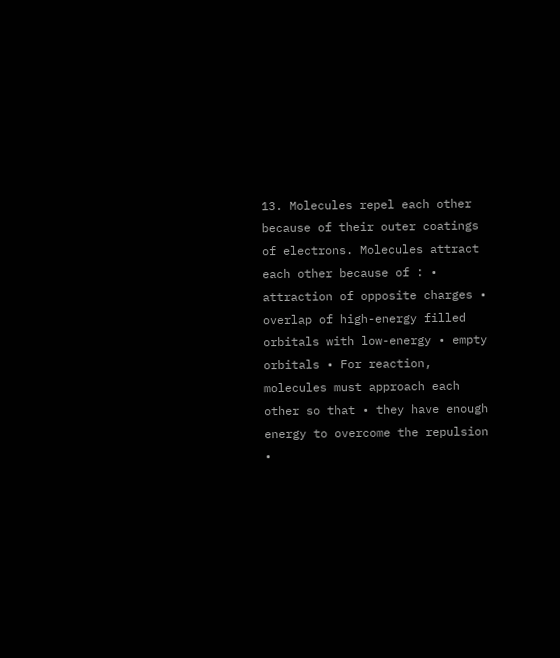13. Molecules repel each other because of their outer coatings of electrons. Molecules attract each other because of : • attraction of opposite charges • overlap of high-energy filled orbitals with low-energy • empty orbitals • For reaction, molecules must approach each other so that • they have enough energy to overcome the repulsion •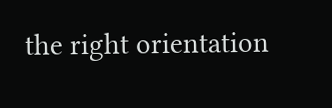the right orientation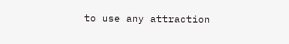to use any attraction